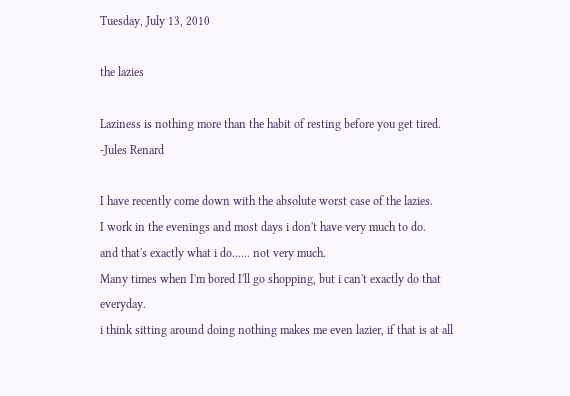Tuesday, July 13, 2010

the lazies

Laziness is nothing more than the habit of resting before you get tired.
-Jules Renard

I have recently come down with the absolute worst case of the lazies.
I work in the evenings and most days i don't have very much to do.
and that's exactly what i do...... not very much.
Many times when I'm bored I'll go shopping, but i can't exactly do that everyday.
i think sitting around doing nothing makes me even lazier, if that is at all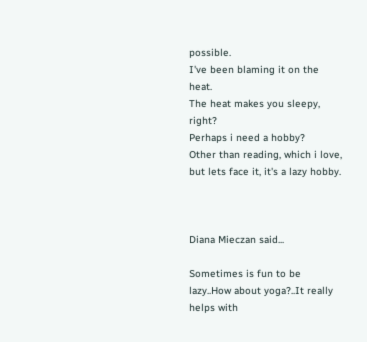possible.
I've been blaming it on the heat.
The heat makes you sleepy, right?
Perhaps i need a hobby?
Other than reading, which i love, but lets face it, it's a lazy hobby.



Diana Mieczan said...

Sometimes is fun to be lazy..How about yoga?..It really helps with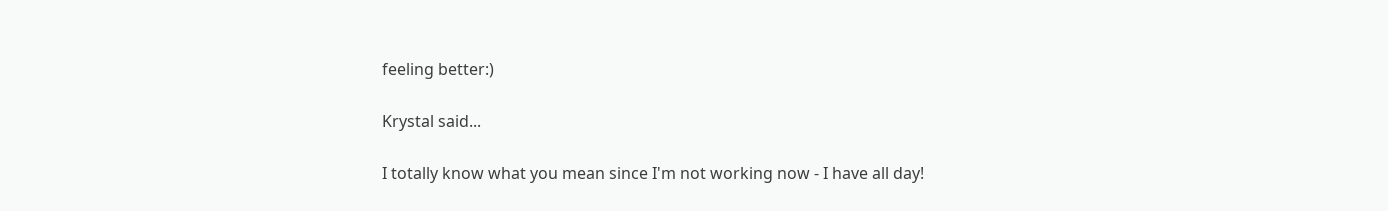feeling better:)

Krystal said...

I totally know what you mean since I'm not working now - I have all day!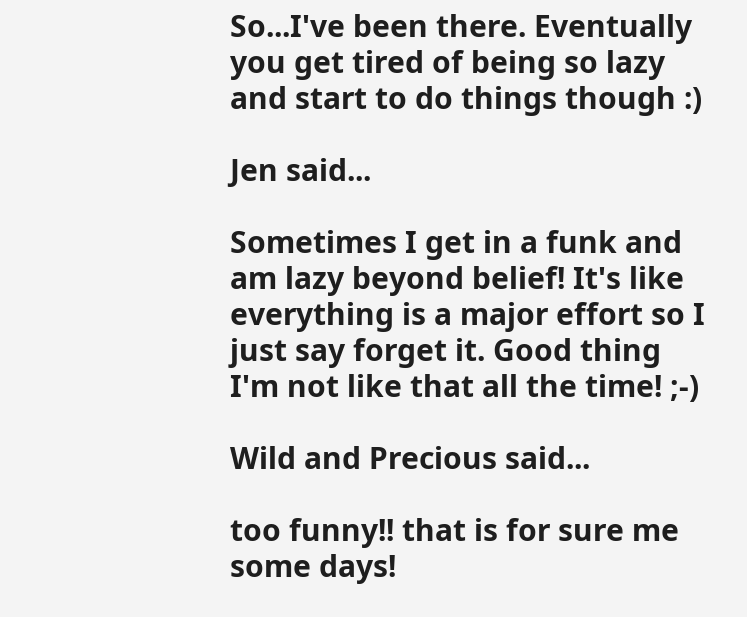So...I've been there. Eventually you get tired of being so lazy and start to do things though :)

Jen said...

Sometimes I get in a funk and am lazy beyond belief! It's like everything is a major effort so I just say forget it. Good thing I'm not like that all the time! ;-)

Wild and Precious said...

too funny!! that is for sure me some days!